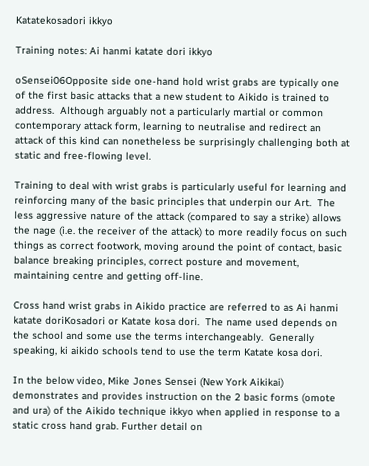Katatekosadori ikkyo

Training notes: Ai hanmi katate dori ikkyo

oSensei06Opposite side one-hand hold wrist grabs are typically one of the first basic attacks that a new student to Aikido is trained to address.  Although arguably not a particularly martial or common contemporary attack form, learning to neutralise and redirect an attack of this kind can nonetheless be surprisingly challenging both at static and free-flowing level.

Training to deal with wrist grabs is particularly useful for learning and reinforcing many of the basic principles that underpin our Art.  The less aggressive nature of the attack (compared to say a strike) allows the nage (i.e. the receiver of the attack) to more readily focus on such things as correct footwork, moving around the point of contact, basic balance breaking principles, correct posture and movement, maintaining centre and getting off-line.

Cross hand wrist grabs in Aikido practice are referred to as Ai hanmi katate doriKosadori or Katate kosa dori.  The name used depends on the school and some use the terms interchangeably.  Generally speaking, ki aikido schools tend to use the term Katate kosa dori.

In the below video, Mike Jones Sensei (New York Aikikai) demonstrates and provides instruction on the 2 basic forms (omote and ura) of the Aikido technique ikkyo when applied in response to a static cross hand grab. Further detail on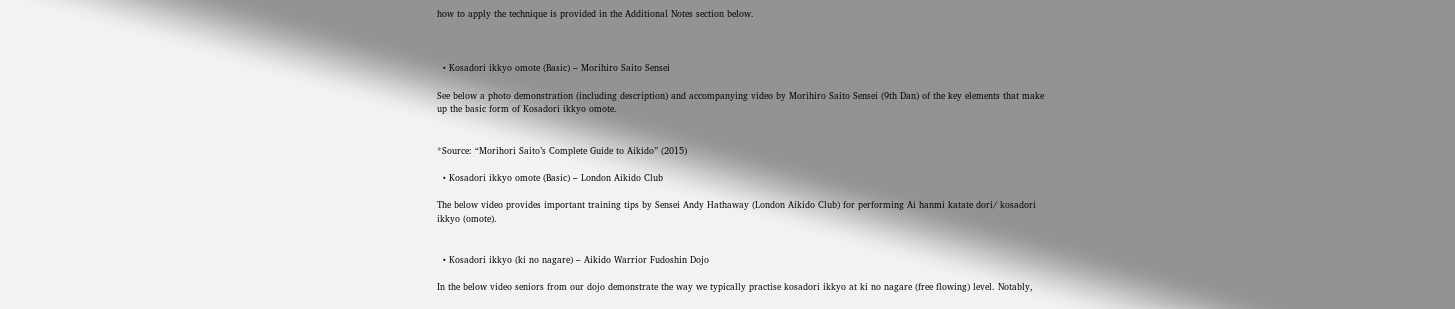how to apply the technique is provided in the Additional Notes section below.



  • Kosadori ikkyo omote (Basic) – Morihiro Saito Sensei

See below a photo demonstration (including description) and accompanying video by Morihiro Saito Sensei (9th Dan) of the key elements that make up the basic form of Kosadori ikkyo omote.


*Source: “Morihori Saito’s Complete Guide to Aikido” (2015)

  • Kosadori ikkyo omote (Basic) – London Aikido Club

The below video provides important training tips by Sensei Andy Hathaway (London Aikido Club) for performing Ai hanmi katate dori/ kosadori ikkyo (omote).


  • Kosadori ikkyo (ki no nagare) – Aikido Warrior Fudoshin Dojo

In the below video seniors from our dojo demonstrate the way we typically practise kosadori ikkyo at ki no nagare (free flowing) level. Notably,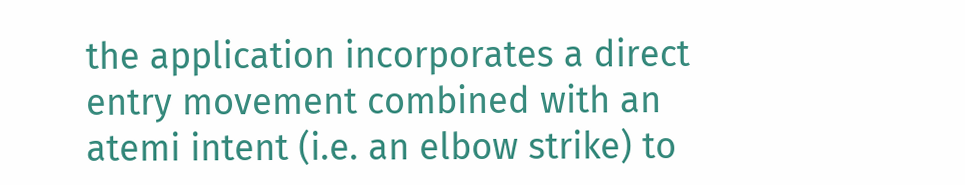the application incorporates a direct entry movement combined with an atemi intent (i.e. an elbow strike) to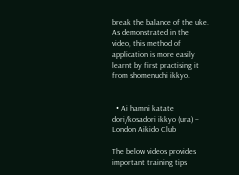break the balance of the uke.   As demonstrated in the video, this method of application is more easily learnt by first practising it from shomenuchi ikkyo.


  • Ai hamni katate dori/kosadori ikkyo (ura) – London Aikido Club

The below videos provides important training tips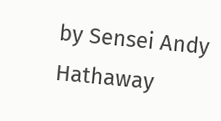by Sensei Andy Hathaway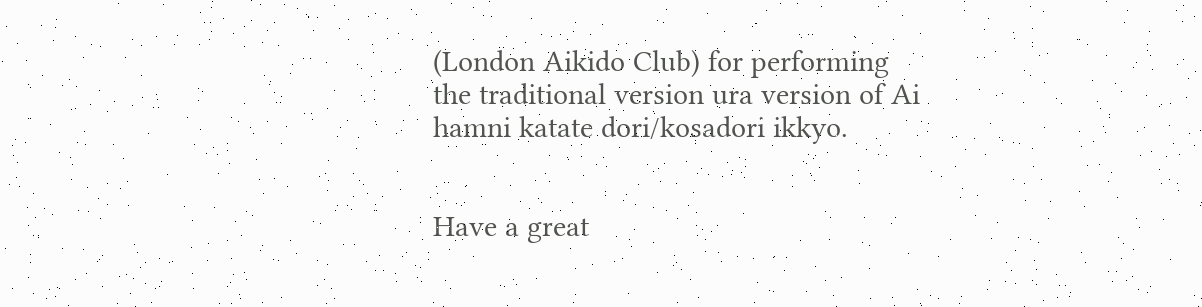(London Aikido Club) for performing the traditional version ura version of Ai hamni katate dori/kosadori ikkyo.


Have a great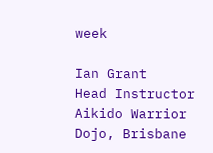week

Ian Grant
Head Instructor
Aikido Warrior Dojo, Brisbane